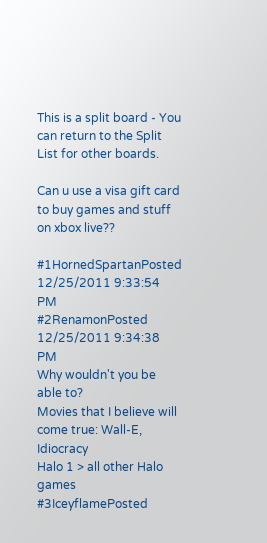This is a split board - You can return to the Split List for other boards.

Can u use a visa gift card to buy games and stuff on xbox live??

#1HornedSpartanPosted 12/25/2011 9:33:54 PM
#2RenamonPosted 12/25/2011 9:34:38 PM
Why wouldn't you be able to?
Movies that I believe will come true: Wall-E, Idiocracy
Halo 1 > all other Halo games
#3IceyflamePosted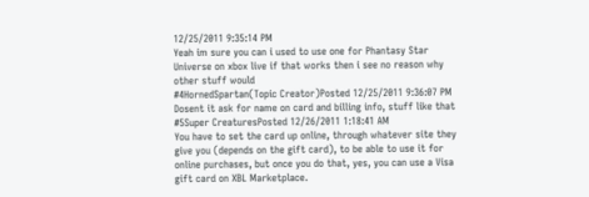12/25/2011 9:35:14 PM
Yeah im sure you can i used to use one for Phantasy Star Universe on xbox live if that works then i see no reason why other stuff would
#4HornedSpartan(Topic Creator)Posted 12/25/2011 9:36:07 PM
Dosent it ask for name on card and billing info, stuff like that
#5Super CreaturesPosted 12/26/2011 1:18:41 AM
You have to set the card up online, through whatever site they give you (depends on the gift card), to be able to use it for online purchases, but once you do that, yes, you can use a Visa gift card on XBL Marketplace.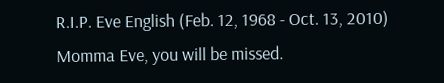R.I.P. Eve English (Feb. 12, 1968 - Oct. 13, 2010)
Momma Eve, you will be missed.